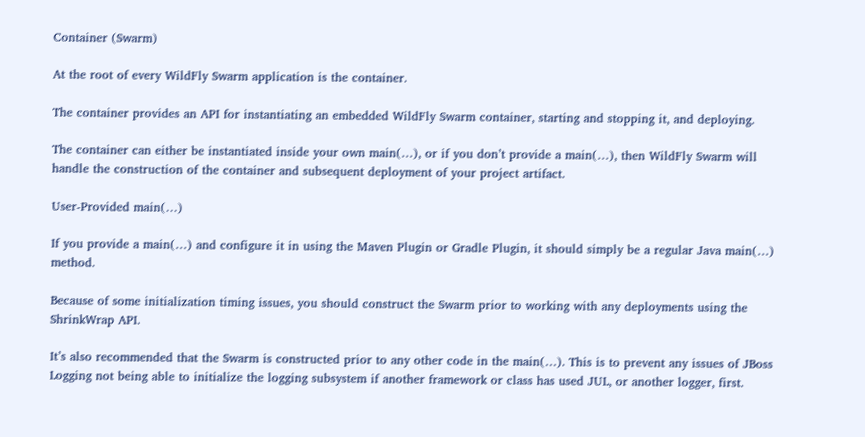Container (Swarm)

At the root of every WildFly Swarm application is the container.

The container provides an API for instantiating an embedded WildFly Swarm container, starting and stopping it, and deploying.

The container can either be instantiated inside your own main(…), or if you don’t provide a main(…), then WildFly Swarm will handle the construction of the container and subsequent deployment of your project artifact.

User-Provided main(…)

If you provide a main(…) and configure it in using the Maven Plugin or Gradle Plugin, it should simply be a regular Java main(…) method.

Because of some initialization timing issues, you should construct the Swarm prior to working with any deployments using the ShrinkWrap API.

It’s also recommended that the Swarm is constructed prior to any other code in the main(…). This is to prevent any issues of JBoss Logging not being able to initialize the logging subsystem if another framework or class has used JUL, or another logger, first.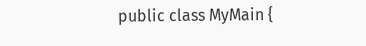public class MyMain {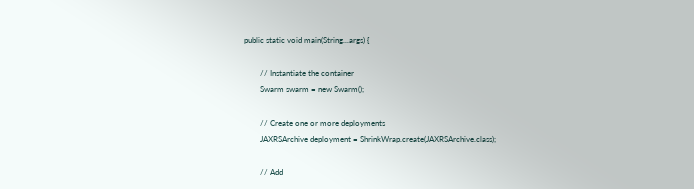public static void main(String...args) {

        // Instantiate the container
        Swarm swarm = new Swarm();

        // Create one or more deployments
        JAXRSArchive deployment = ShrinkWrap.create(JAXRSArchive.class);

        // Add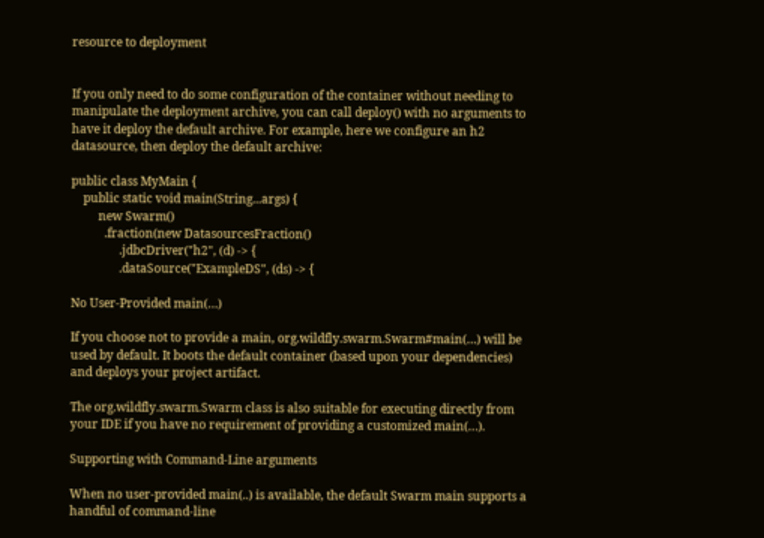resource to deployment


If you only need to do some configuration of the container without needing to manipulate the deployment archive, you can call deploy() with no arguments to have it deploy the default archive. For example, here we configure an h2 datasource, then deploy the default archive:

public class MyMain {
    public static void main(String...args) {
         new Swarm()
           .fraction(new DatasourcesFraction()
                .jdbcDriver("h2", (d) -> {
                .dataSource("ExampleDS", (ds) -> {

No User-Provided main(…)

If you choose not to provide a main, org.wildfly.swarm.Swarm#main(…) will be used by default. It boots the default container (based upon your dependencies) and deploys your project artifact.

The org.wildfly.swarm.Swarm class is also suitable for executing directly from your IDE if you have no requirement of providing a customized main(…).

Supporting with Command-Line arguments

When no user-provided main(..) is available, the default Swarm main supports a handful of command-line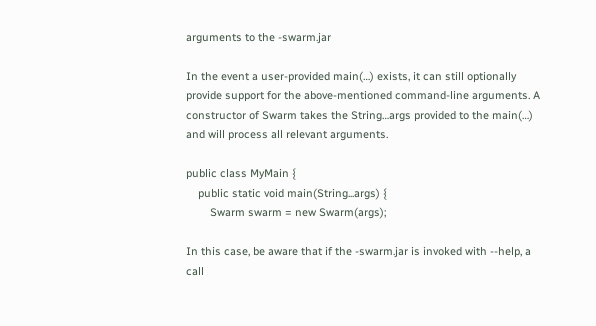arguments to the -swarm.jar

In the event a user-provided main(…) exists, it can still optionally provide support for the above-mentioned command-line arguments. A constructor of Swarm takes the String…args provided to the main(…) and will process all relevant arguments.

public class MyMain {
    public static void main(String...args) {
        Swarm swarm = new Swarm(args);

In this case, be aware that if the -swarm.jar is invoked with --help, a call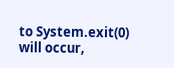to System.exit(0) will occur,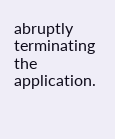abruptly terminating the application.